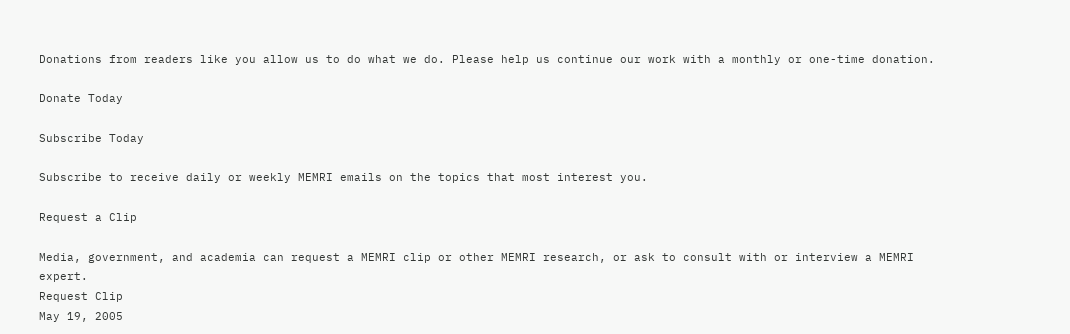Donations from readers like you allow us to do what we do. Please help us continue our work with a monthly or one-time donation.

Donate Today

Subscribe Today

Subscribe to receive daily or weekly MEMRI emails on the topics that most interest you.

Request a Clip

Media, government, and academia can request a MEMRI clip or other MEMRI research, or ask to consult with or interview a MEMRI expert.
Request Clip
May 19, 2005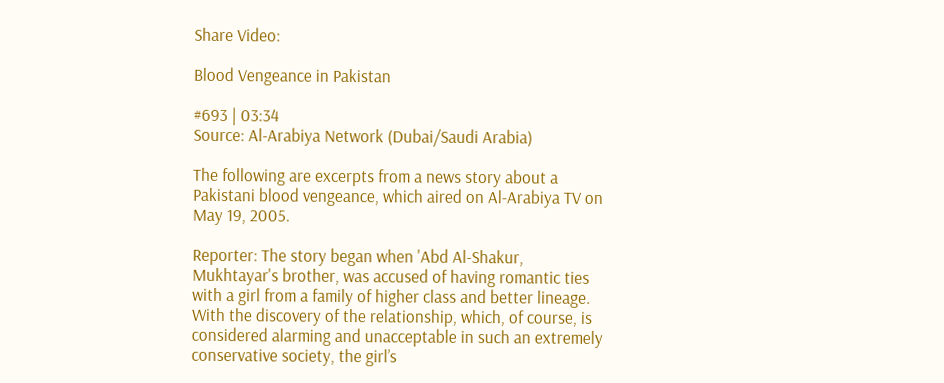Share Video:

Blood Vengeance in Pakistan

#693 | 03:34
Source: Al-Arabiya Network (Dubai/Saudi Arabia)

The following are excerpts from a news story about a Pakistani blood vengeance, which aired on Al-Arabiya TV on May 19, 2005.

Reporter: The story began when 'Abd Al-Shakur, Mukhtayar's brother, was accused of having romantic ties with a girl from a family of higher class and better lineage. With the discovery of the relationship, which, of course, is considered alarming and unacceptable in such an extremely conservative society, the girl’s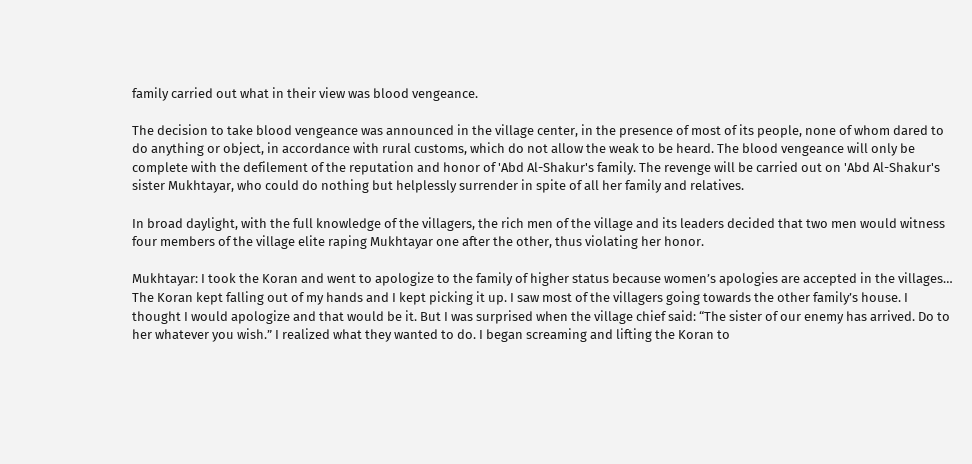family carried out what in their view was blood vengeance.

The decision to take blood vengeance was announced in the village center, in the presence of most of its people, none of whom dared to do anything or object, in accordance with rural customs, which do not allow the weak to be heard. The blood vengeance will only be complete with the defilement of the reputation and honor of 'Abd Al-Shakur's family. The revenge will be carried out on 'Abd Al-Shakur's sister Mukhtayar, who could do nothing but helplessly surrender in spite of all her family and relatives.

In broad daylight, with the full knowledge of the villagers, the rich men of the village and its leaders decided that two men would witness four members of the village elite raping Mukhtayar one after the other, thus violating her honor.

Mukhtayar: I took the Koran and went to apologize to the family of higher status because women’s apologies are accepted in the villages… The Koran kept falling out of my hands and I kept picking it up. I saw most of the villagers going towards the other family’s house. I thought I would apologize and that would be it. But I was surprised when the village chief said: “The sister of our enemy has arrived. Do to her whatever you wish.” I realized what they wanted to do. I began screaming and lifting the Koran to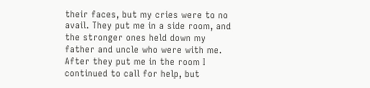their faces, but my cries were to no avail. They put me in a side room, and the stronger ones held down my father and uncle who were with me. After they put me in the room I continued to call for help, but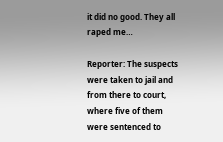it did no good. They all raped me…

Reporter: The suspects were taken to jail and from there to court, where five of them were sentenced to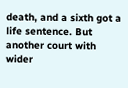death, and a sixth got a life sentence. But another court with wider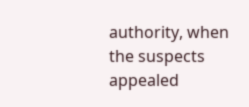authority, when the suspects appealed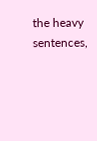the heavy sentences,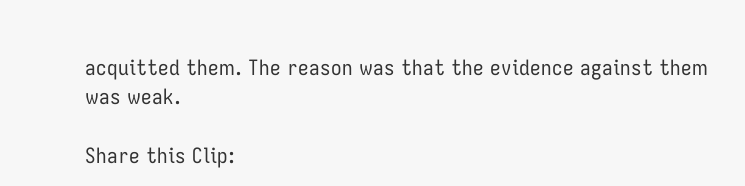acquitted them. The reason was that the evidence against them was weak.

Share this Clip: